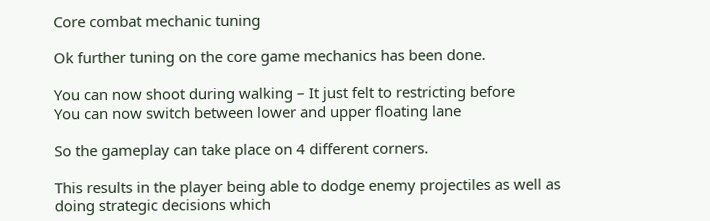Core combat mechanic tuning

Ok further tuning on the core game mechanics has been done.

You can now shoot during walking – It just felt to restricting before
You can now switch between lower and upper floating lane

So the gameplay can take place on 4 different corners.

This results in the player being able to dodge enemy projectiles as well as doing strategic decisions which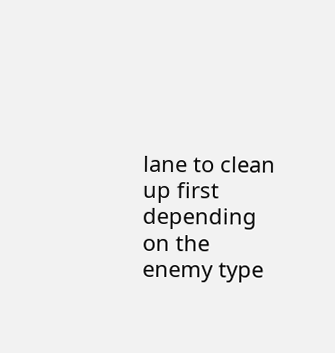lane to clean up first depending on the enemy type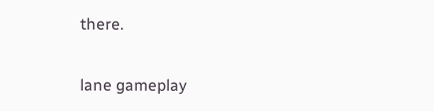there.

lane gameplay